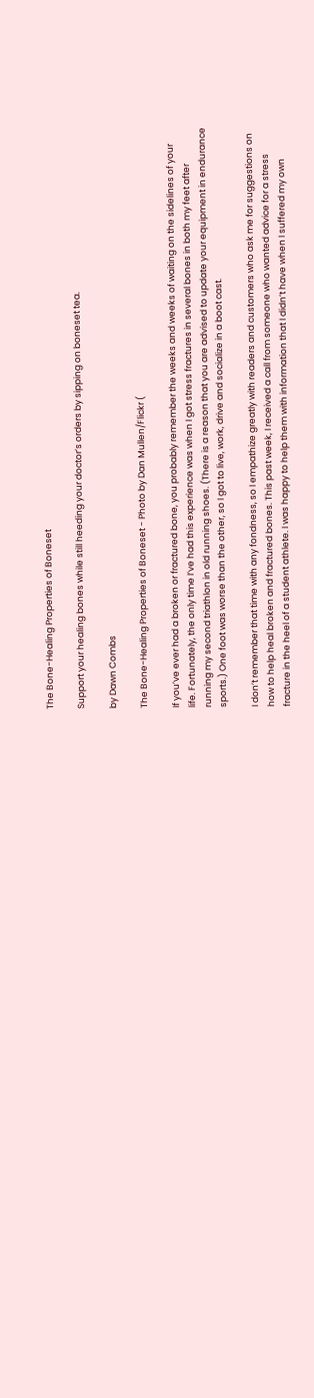The Bone-Healing Properties of Boneset

Support your healing bones while still heeding your doctor’s orders by sipping on boneset tea.

by Dawn Combs

The Bone-Healing Properties of Boneset - Photo by Dan Mullen/Flickr (

If you’ve ever had a broken or fractured bone, you probably remember the weeks and weeks of waiting on the sidelines of your life. Fortunately, the only time I’ve had this experience was when I got stress fractures in several bones in both my feet after running my second triathlon in old running shoes. (There is a reason that you are advised to update your equipment in endurance sports.) One foot was worse than the other, so I got to live, work, drive and socialize in a boot cast.

I don’t remember that time with any fondness, so I empathize greatly with readers and customers who ask me for suggestions on how to help heal broken and fractured bones. This past week, I received a call from someone who wanted advice for a stress fracture in the heel of a student athlete. I was happy to help them with information that I didn’t have when I suffered my own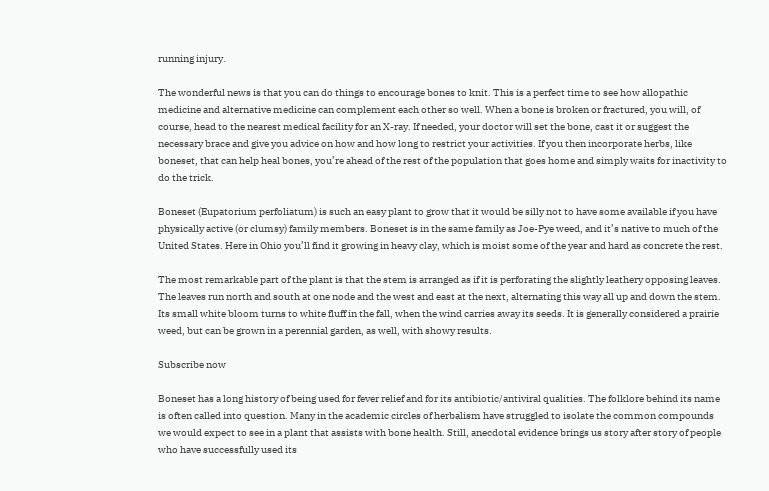running injury.

The wonderful news is that you can do things to encourage bones to knit. This is a perfect time to see how allopathic medicine and alternative medicine can complement each other so well. When a bone is broken or fractured, you will, of course, head to the nearest medical facility for an X-ray. If needed, your doctor will set the bone, cast it or suggest the necessary brace and give you advice on how and how long to restrict your activities. If you then incorporate herbs, like boneset, that can help heal bones, you’re ahead of the rest of the population that goes home and simply waits for inactivity to do the trick.

Boneset (Eupatorium perfoliatum) is such an easy plant to grow that it would be silly not to have some available if you have physically active (or clumsy) family members. Boneset is in the same family as Joe-Pye weed, and it’s native to much of the United States. Here in Ohio you’ll find it growing in heavy clay, which is moist some of the year and hard as concrete the rest.

The most remarkable part of the plant is that the stem is arranged as if it is perforating the slightly leathery opposing leaves. The leaves run north and south at one node and the west and east at the next, alternating this way all up and down the stem. Its small white bloom turns to white fluff in the fall, when the wind carries away its seeds. It is generally considered a prairie weed, but can be grown in a perennial garden, as well, with showy results.

Subscribe now

Boneset has a long history of being used for fever relief and for its antibiotic/antiviral qualities. The folklore behind its name is often called into question. Many in the academic circles of herbalism have struggled to isolate the common compounds we would expect to see in a plant that assists with bone health. Still, anecdotal evidence brings us story after story of people who have successfully used its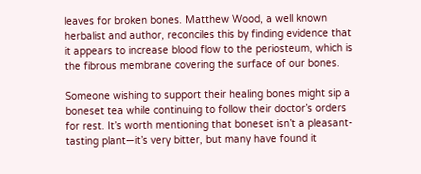leaves for broken bones. Matthew Wood, a well known herbalist and author, reconciles this by finding evidence that it appears to increase blood flow to the periosteum, which is the fibrous membrane covering the surface of our bones.

Someone wishing to support their healing bones might sip a boneset tea while continuing to follow their doctor’s orders for rest. It’s worth mentioning that boneset isn’t a pleasant-tasting plant—it’s very bitter, but many have found it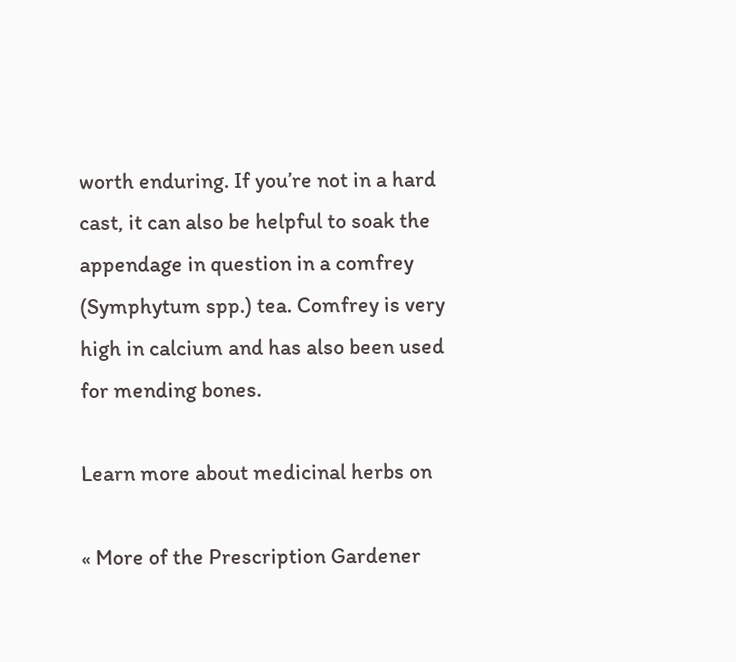worth enduring. If you’re not in a hard cast, it can also be helpful to soak the appendage in question in a comfrey (Symphytum spp.) tea. Comfrey is very high in calcium and has also been used for mending bones.

Learn more about medicinal herbs on

« More of the Prescription Gardener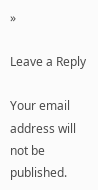»

Leave a Reply

Your email address will not be published.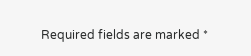Required fields are marked *